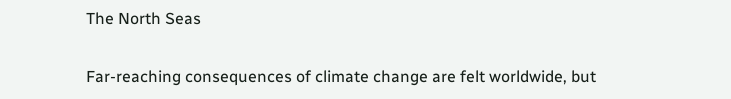The North Seas

Far-reaching consequences of climate change are felt worldwide, but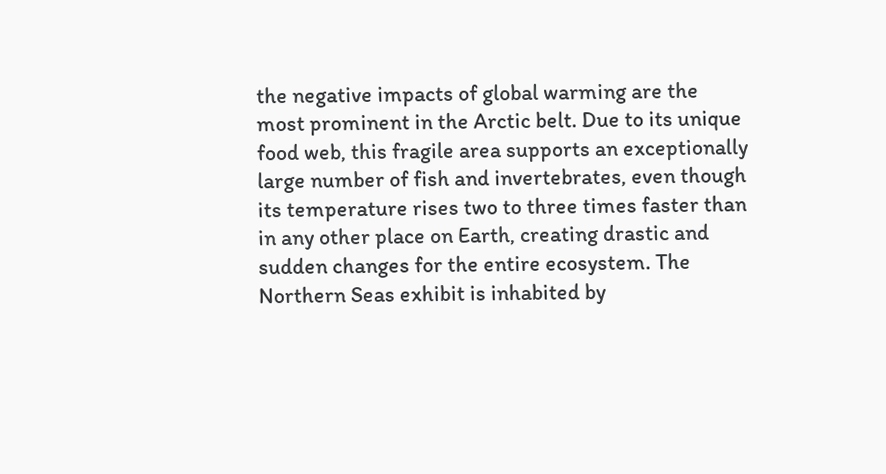the negative impacts of global warming are the most prominent in the Arctic belt. Due to its unique food web, this fragile area supports an exceptionally large number of fish and invertebrates, even though its temperature rises two to three times faster than in any other place on Earth, creating drastic and sudden changes for the entire ecosystem. The Northern Seas exhibit is inhabited by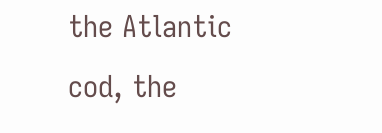the Atlantic cod, the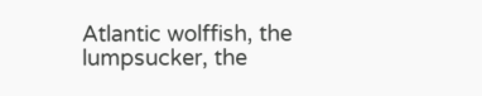Atlantic wolffish, the lumpsucker, the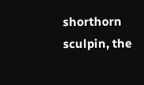shorthorn sculpin, the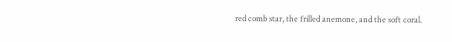red comb star, the frilled anemone, and the soft coral.